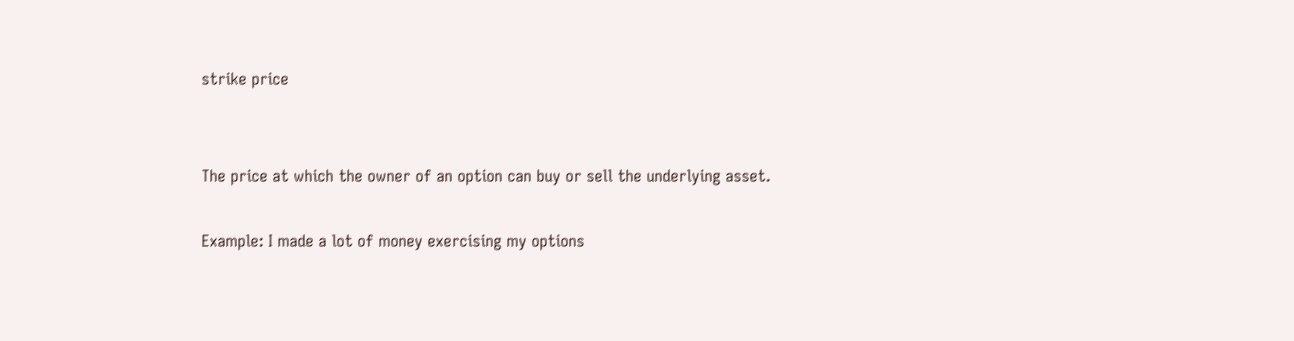strike price


The price at which the owner of an option can buy or sell the underlying asset.

Example: I made a lot of money exercising my options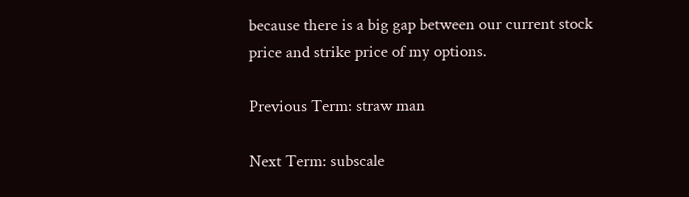because there is a big gap between our current stock price and strike price of my options.

Previous Term: straw man

Next Term: subscale